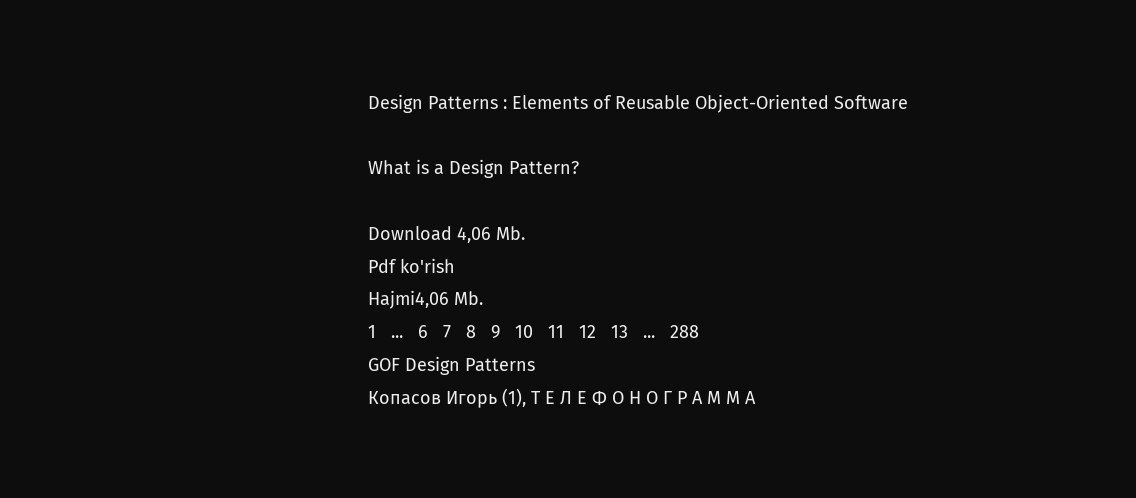Design Patterns : Elements of Reusable Object-Oriented Software

What is a Design Pattern?

Download 4,06 Mb.
Pdf ko'rish
Hajmi4,06 Mb.
1   ...   6   7   8   9   10   11   12   13   ...   288
GOF Design Patterns
Копасов Игорь (1), Т Е Л Е Ф О Н О Г Р А М М А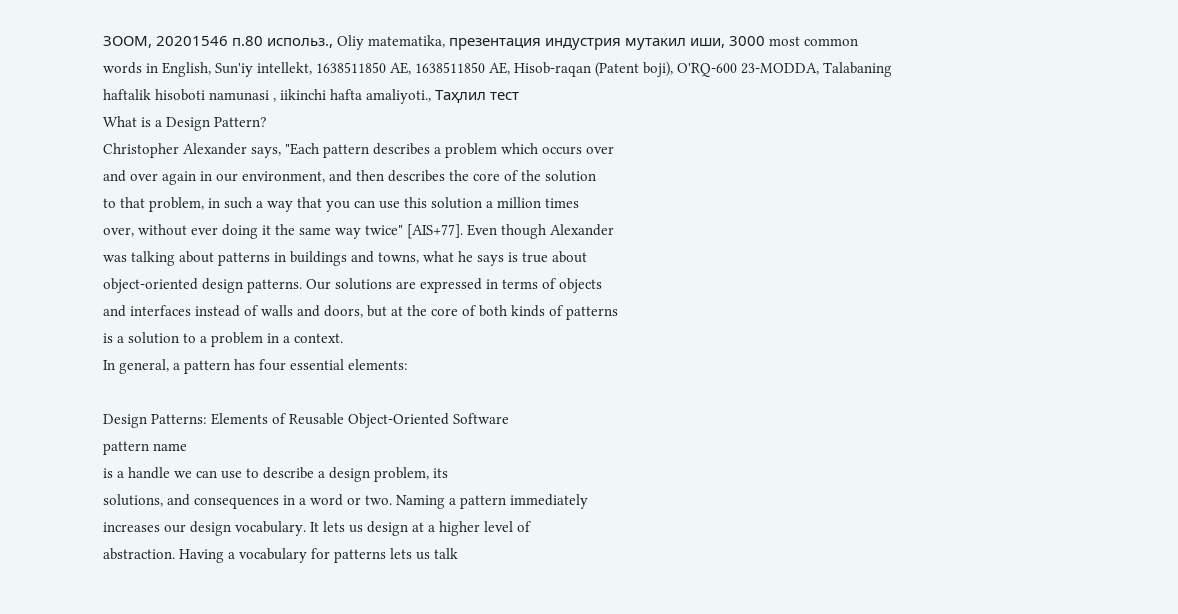ЗООМ, 20201546 п.80 использ., Oliy matematika, презентация индустрия мутакил иши, 3000 most common words in English, Sun'iy intellekt, 1638511850 AE, 1638511850 AE, Hisob-raqan (Patent boji), O'RQ-600 23-MODDA, Talabaning haftalik hisoboti namunasi , iikinchi hafta amaliyoti., Таҳлил тест
What is a Design Pattern?
Christopher Alexander says, "Each pattern describes a problem which occurs over
and over again in our environment, and then describes the core of the solution
to that problem, in such a way that you can use this solution a million times
over, without ever doing it the same way twice" [AIS+77]. Even though Alexander
was talking about patterns in buildings and towns, what he says is true about
object-oriented design patterns. Our solutions are expressed in terms of objects
and interfaces instead of walls and doors, but at the core of both kinds of patterns
is a solution to a problem in a context.
In general, a pattern has four essential elements:

Design Patterns: Elements of Reusable Object-Oriented Software
pattern name
is a handle we can use to describe a design problem, its
solutions, and consequences in a word or two. Naming a pattern immediately
increases our design vocabulary. It lets us design at a higher level of
abstraction. Having a vocabulary for patterns lets us talk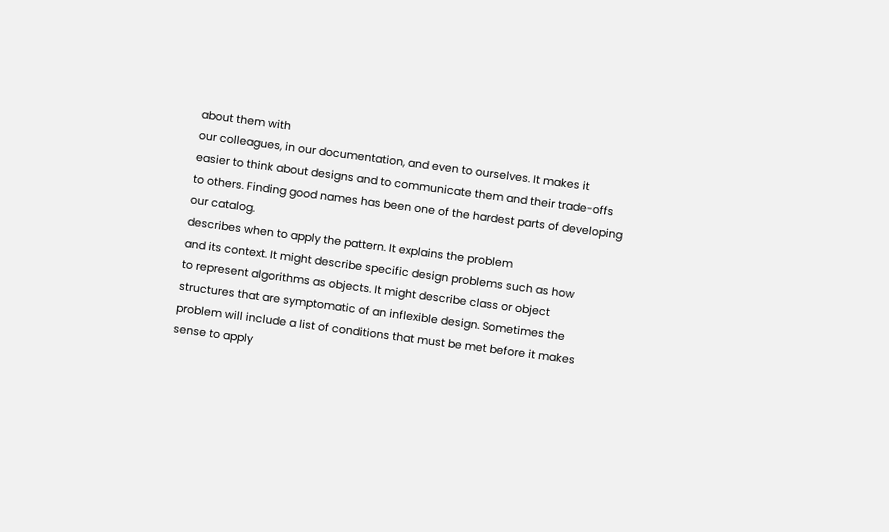about them with
our colleagues, in our documentation, and even to ourselves. It makes it
easier to think about designs and to communicate them and their trade-offs
to others. Finding good names has been one of the hardest parts of developing
our catalog.
describes when to apply the pattern. It explains the problem
and its context. It might describe specific design problems such as how
to represent algorithms as objects. It might describe class or object
structures that are symptomatic of an inflexible design. Sometimes the
problem will include a list of conditions that must be met before it makes
sense to apply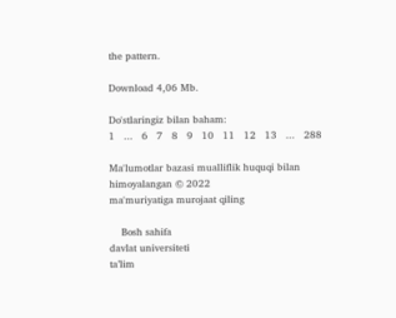the pattern.

Download 4,06 Mb.

Do'stlaringiz bilan baham:
1   ...   6   7   8   9   10   11   12   13   ...   288

Ma'lumotlar bazasi mualliflik huquqi bilan himoyalangan © 2022
ma'muriyatiga murojaat qiling

    Bosh sahifa
davlat universiteti
ta’lim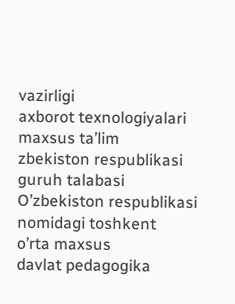vazirligi
axborot texnologiyalari
maxsus ta’lim
zbekiston respublikasi
guruh talabasi
O’zbekiston respublikasi
nomidagi toshkent
o’rta maxsus
davlat pedagogika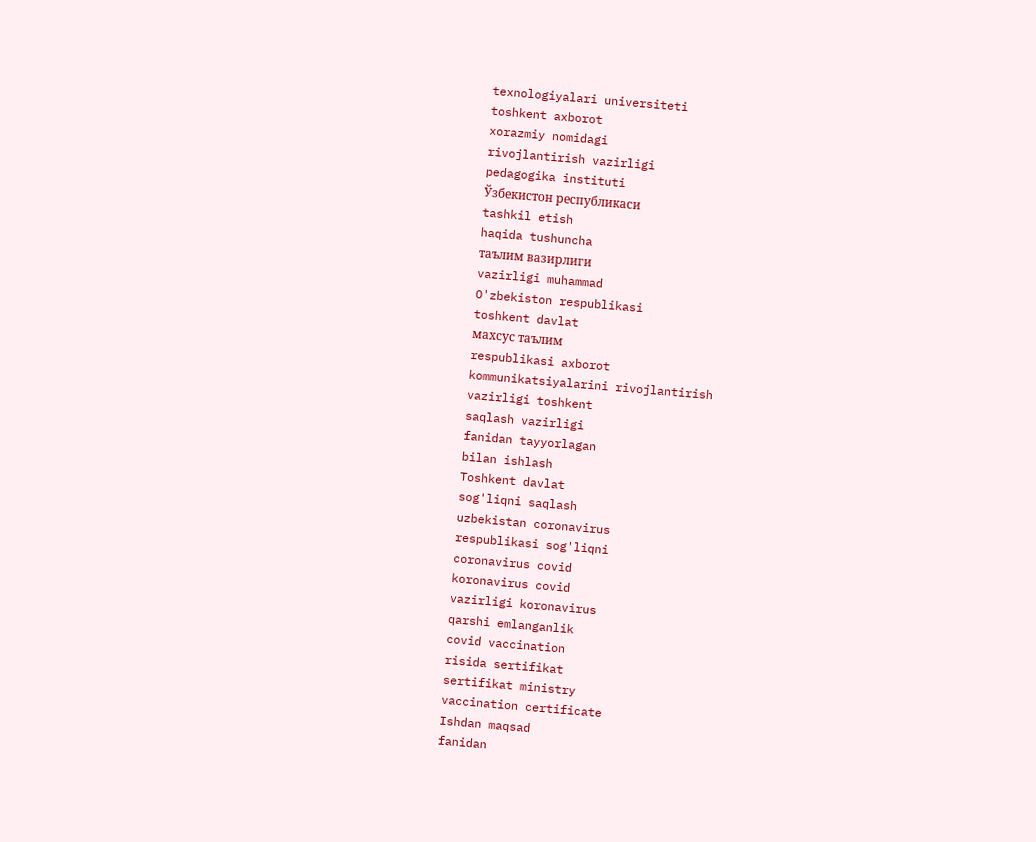texnologiyalari universiteti
toshkent axborot
xorazmiy nomidagi
rivojlantirish vazirligi
pedagogika instituti
Ўзбекистон республикаси
tashkil etish
haqida tushuncha
таълим вазирлиги
vazirligi muhammad
O'zbekiston respublikasi
toshkent davlat
махсус таълим
respublikasi axborot
kommunikatsiyalarini rivojlantirish
vazirligi toshkent
saqlash vazirligi
fanidan tayyorlagan
bilan ishlash
Toshkent davlat
sog'liqni saqlash
uzbekistan coronavirus
respublikasi sog'liqni
coronavirus covid
koronavirus covid
vazirligi koronavirus
qarshi emlanganlik
covid vaccination
risida sertifikat
sertifikat ministry
vaccination certificate
Ishdan maqsad
fanidan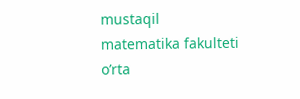mustaqil
matematika fakulteti
o’rta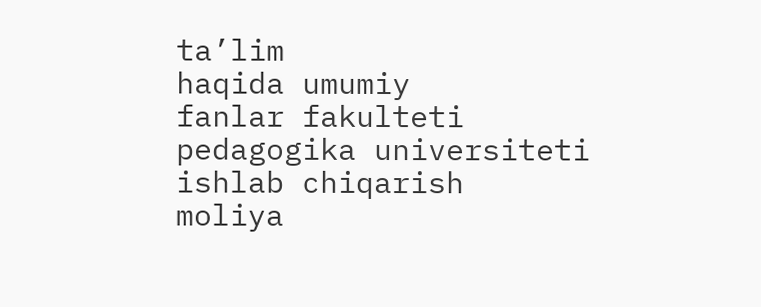ta’lim
haqida umumiy
fanlar fakulteti
pedagogika universiteti
ishlab chiqarish
moliya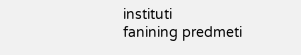instituti
fanining predmeti